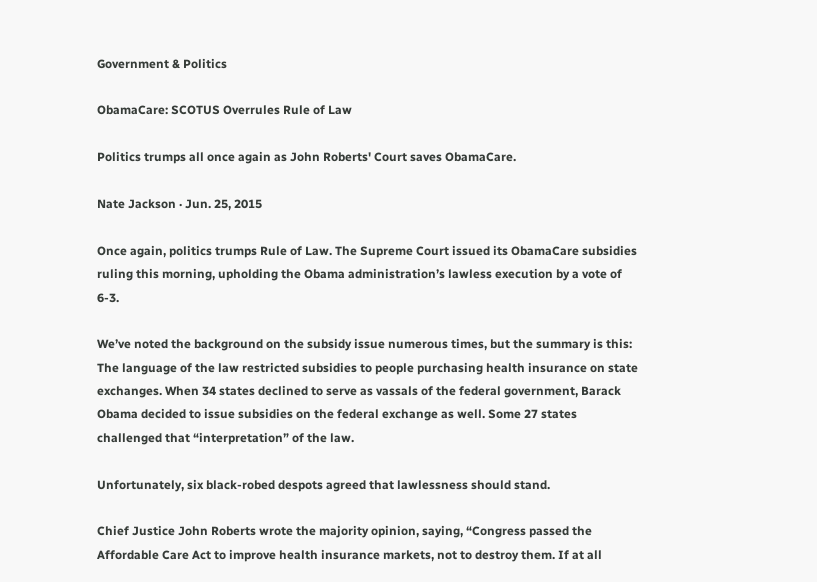Government & Politics

ObamaCare: SCOTUS Overrules Rule of Law

Politics trumps all once again as John Roberts' Court saves ObamaCare.

Nate Jackson · Jun. 25, 2015

Once again, politics trumps Rule of Law. The Supreme Court issued its ObamaCare subsidies ruling this morning, upholding the Obama administration’s lawless execution by a vote of 6-3.

We’ve noted the background on the subsidy issue numerous times, but the summary is this: The language of the law restricted subsidies to people purchasing health insurance on state exchanges. When 34 states declined to serve as vassals of the federal government, Barack Obama decided to issue subsidies on the federal exchange as well. Some 27 states challenged that “interpretation” of the law.

Unfortunately, six black-robed despots agreed that lawlessness should stand.

Chief Justice John Roberts wrote the majority opinion, saying, “Congress passed the Affordable Care Act to improve health insurance markets, not to destroy them. If at all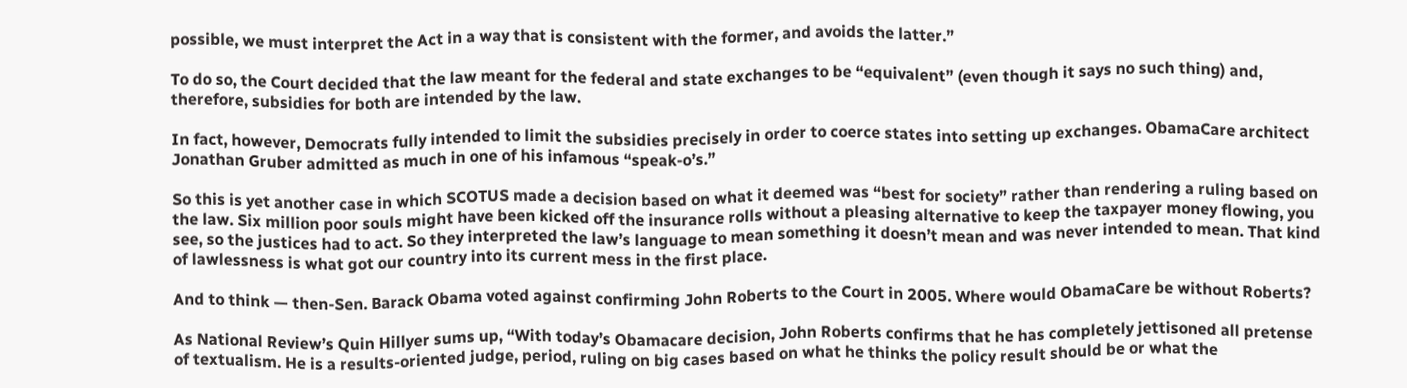possible, we must interpret the Act in a way that is consistent with the former, and avoids the latter.”

To do so, the Court decided that the law meant for the federal and state exchanges to be “equivalent” (even though it says no such thing) and, therefore, subsidies for both are intended by the law.

In fact, however, Democrats fully intended to limit the subsidies precisely in order to coerce states into setting up exchanges. ObamaCare architect Jonathan Gruber admitted as much in one of his infamous “speak-o’s.”

So this is yet another case in which SCOTUS made a decision based on what it deemed was “best for society” rather than rendering a ruling based on the law. Six million poor souls might have been kicked off the insurance rolls without a pleasing alternative to keep the taxpayer money flowing, you see, so the justices had to act. So they interpreted the law’s language to mean something it doesn’t mean and was never intended to mean. That kind of lawlessness is what got our country into its current mess in the first place.

And to think — then-Sen. Barack Obama voted against confirming John Roberts to the Court in 2005. Where would ObamaCare be without Roberts?

As National Review’s Quin Hillyer sums up, “With today’s Obamacare decision, John Roberts confirms that he has completely jettisoned all pretense of textualism. He is a results-oriented judge, period, ruling on big cases based on what he thinks the policy result should be or what the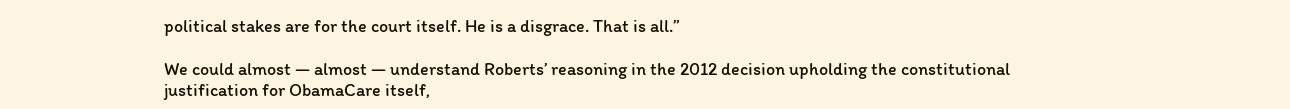political stakes are for the court itself. He is a disgrace. That is all.”

We could almost — almost — understand Roberts’ reasoning in the 2012 decision upholding the constitutional justification for ObamaCare itself,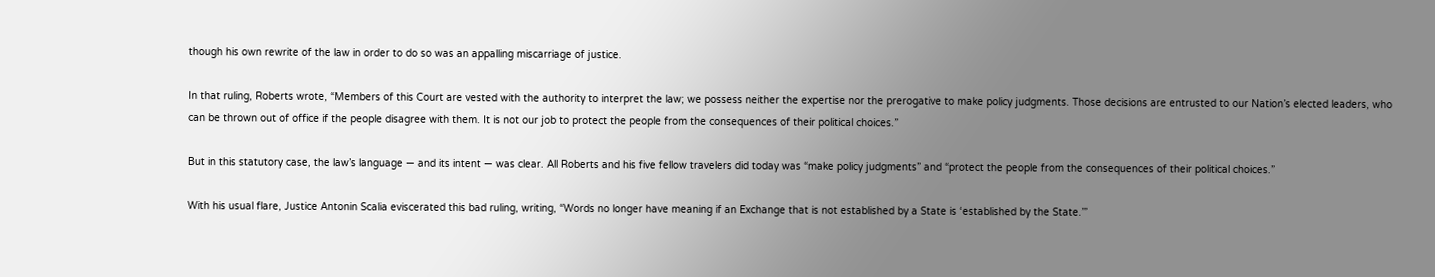though his own rewrite of the law in order to do so was an appalling miscarriage of justice.

In that ruling, Roberts wrote, “Members of this Court are vested with the authority to interpret the law; we possess neither the expertise nor the prerogative to make policy judgments. Those decisions are entrusted to our Nation’s elected leaders, who can be thrown out of office if the people disagree with them. It is not our job to protect the people from the consequences of their political choices.”

But in this statutory case, the law’s language — and its intent — was clear. All Roberts and his five fellow travelers did today was “make policy judgments” and “protect the people from the consequences of their political choices.”

With his usual flare, Justice Antonin Scalia eviscerated this bad ruling, writing, “Words no longer have meaning if an Exchange that is not established by a State is ‘established by the State.’”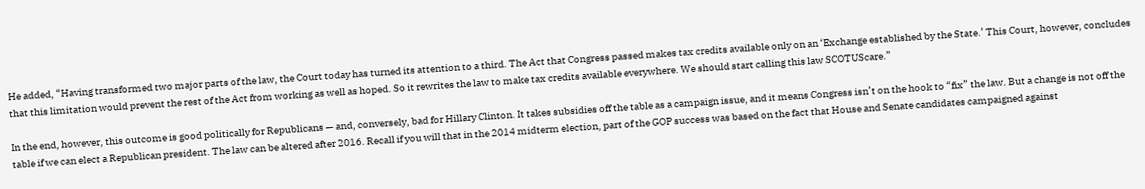He added, “Having transformed two major parts of the law, the Court today has turned its attention to a third. The Act that Congress passed makes tax credits available only on an ‘Exchange established by the State.’ This Court, however, concludes that this limitation would prevent the rest of the Act from working as well as hoped. So it rewrites the law to make tax credits available everywhere. We should start calling this law SCOTUScare.”

In the end, however, this outcome is good politically for Republicans — and, conversely, bad for Hillary Clinton. It takes subsidies off the table as a campaign issue, and it means Congress isn’t on the hook to “fix” the law. But a change is not off the table if we can elect a Republican president. The law can be altered after 2016. Recall if you will that in the 2014 midterm election, part of the GOP success was based on the fact that House and Senate candidates campaigned against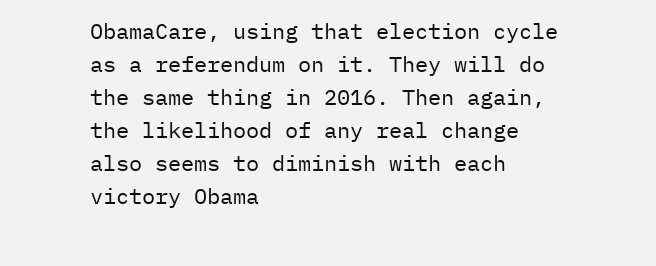ObamaCare, using that election cycle as a referendum on it. They will do the same thing in 2016. Then again, the likelihood of any real change also seems to diminish with each victory Obama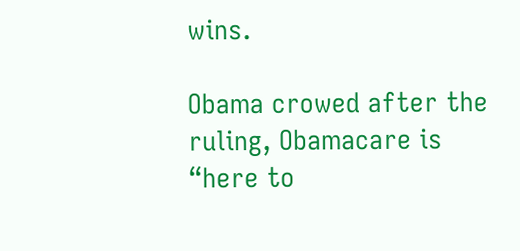wins.

Obama crowed after the ruling, Obamacare is “here to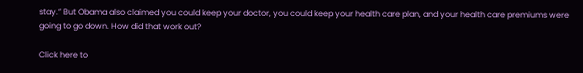stay.” But Obama also claimed you could keep your doctor, you could keep your health care plan, and your health care premiums were going to go down. How did that work out?

Click here to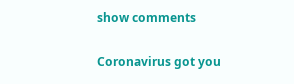show comments

Coronavirus got you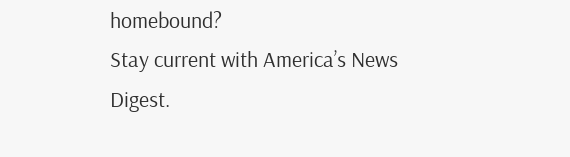homebound?
Stay current with America’s News Digest.